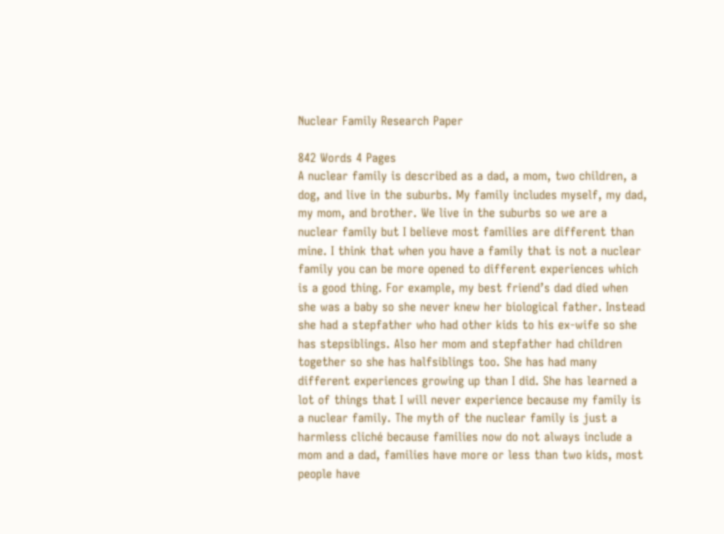Nuclear Family Research Paper

842 Words 4 Pages
A nuclear family is described as a dad, a mom, two children, a dog, and live in the suburbs. My family includes myself, my dad, my mom, and brother. We live in the suburbs so we are a nuclear family but I believe most families are different than mine. I think that when you have a family that is not a nuclear family you can be more opened to different experiences which is a good thing. For example, my best friend’s dad died when she was a baby so she never knew her biological father. Instead she had a stepfather who had other kids to his ex-wife so she has stepsiblings. Also her mom and stepfather had children together so she has halfsiblings too. She has had many different experiences growing up than I did. She has learned a lot of things that I will never experience because my family is a nuclear family. The myth of the nuclear family is just a harmless cliché because families now do not always include a mom and a dad, families have more or less than two kids, most people have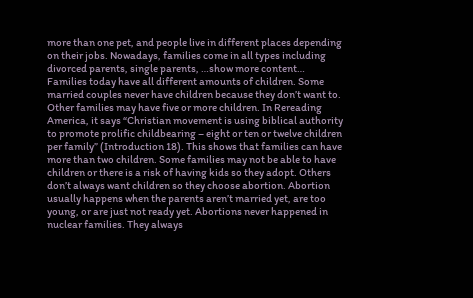more than one pet, and people live in different places depending on their jobs. Nowadays, families come in all types including divorced parents, single parents, …show more content…
Families today have all different amounts of children. Some married couples never have children because they don’t want to. Other families may have five or more children. In Rereading America, it says “Christian movement is using biblical authority to promote prolific childbearing – eight or ten or twelve children per family” (Introduction 18). This shows that families can have more than two children. Some families may not be able to have children or there is a risk of having kids so they adopt. Others don’t always want children so they choose abortion. Abortion usually happens when the parents aren’t married yet, are too young, or are just not ready yet. Abortions never happened in nuclear families. They always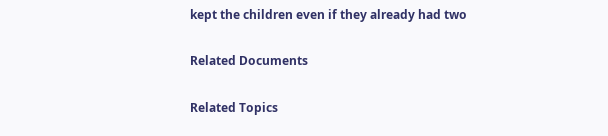kept the children even if they already had two

Related Documents

Related Topics